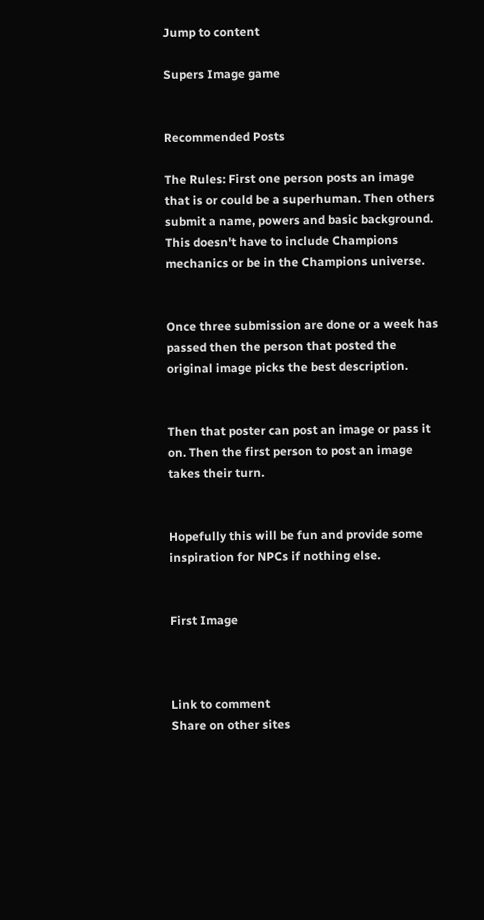Jump to content

Supers Image game


Recommended Posts

The Rules: First one person posts an image that is or could be a superhuman. Then others submit a name, powers and basic background. This doesn't have to include Champions mechanics or be in the Champions universe.


Once three submission are done or a week has passed then the person that posted the original image picks the best description.


Then that poster can post an image or pass it on. Then the first person to post an image takes their turn.


Hopefully this will be fun and provide some inspiration for NPCs if nothing else.


First Image



Link to comment
Share on other sites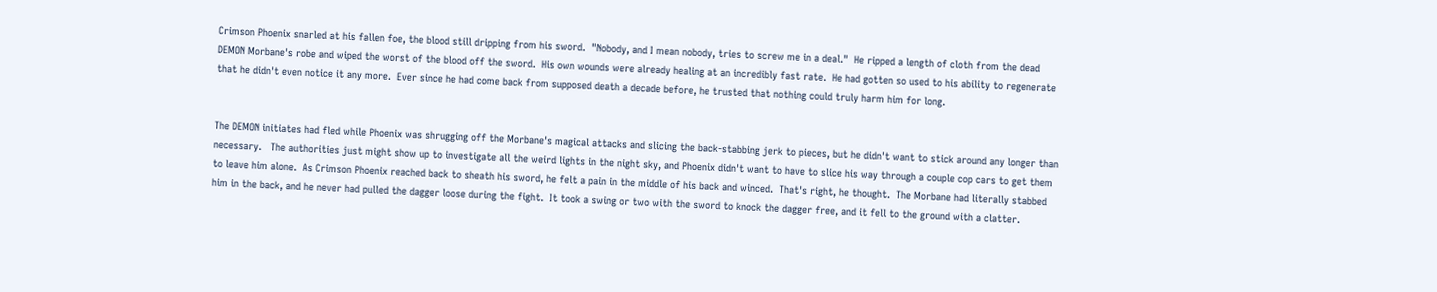Crimson Phoenix snarled at his fallen foe, the blood still dripping from his sword.  "Nobody, and I mean nobody, tries to screw me in a deal."  He ripped a length of cloth from the dead DEMON Morbane's robe and wiped the worst of the blood off the sword.  His own wounds were already healing at an incredibly fast rate.  He had gotten so used to his ability to regenerate that he didn't even notice it any more.  Ever since he had come back from supposed death a decade before, he trusted that nothing could truly harm him for long.


The DEMON initiates had fled while Phoenix was shrugging off the Morbane's magical attacks and slicing the back-stabbing jerk to pieces, but he didn't want to stick around any longer than necessary.   The authorities just might show up to investigate all the weird lights in the night sky, and Phoenix didn't want to have to slice his way through a couple cop cars to get them to leave him alone.  As Crimson Phoenix reached back to sheath his sword, he felt a pain in the middle of his back and winced.  That's right, he thought.  The Morbane had literally stabbed him in the back, and he never had pulled the dagger loose during the fight.  It took a swing or two with the sword to knock the dagger free, and it fell to the ground with a clatter.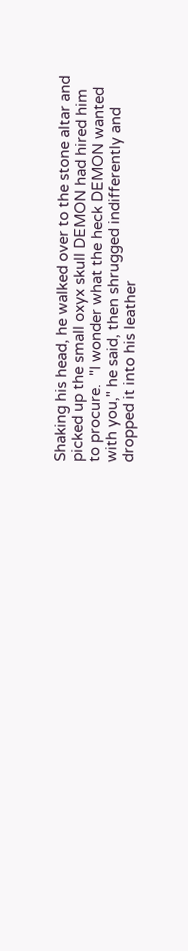Shaking his head, he walked over to the stone altar and picked up the small oxyx skull DEMON had hired him to procure.  "I wonder what the heck DEMON wanted with you," he said, then shrugged indifferently and dropped it into his leather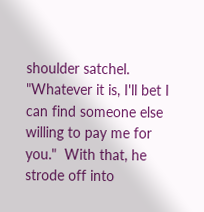shoulder satchel.  "Whatever it is, I'll bet I can find someone else willing to pay me for you."  With that, he strode off into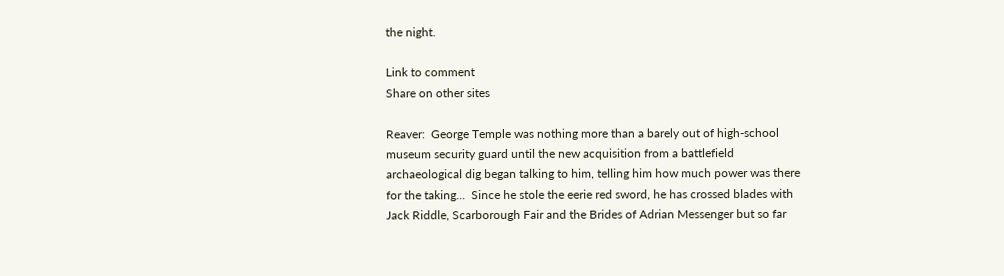the night.

Link to comment
Share on other sites

Reaver:  George Temple was nothing more than a barely out of high-school museum security guard until the new acquisition from a battlefield archaeological dig began talking to him, telling him how much power was there for the taking...  Since he stole the eerie red sword, he has crossed blades with Jack Riddle, Scarborough Fair and the Brides of Adrian Messenger but so far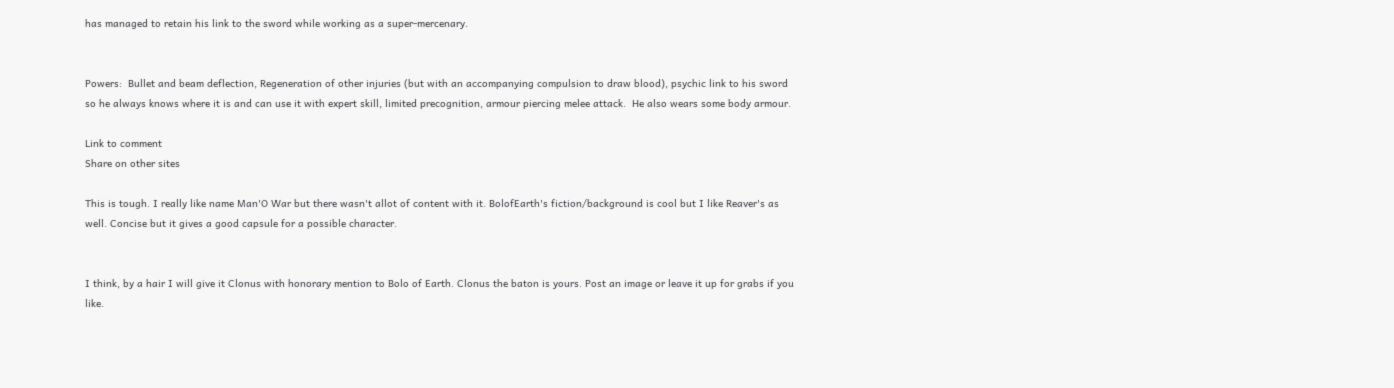has managed to retain his link to the sword while working as a super-mercenary.


Powers:  Bullet and beam deflection, Regeneration of other injuries (but with an accompanying compulsion to draw blood), psychic link to his sword so he always knows where it is and can use it with expert skill, limited precognition, armour piercing melee attack.  He also wears some body armour.

Link to comment
Share on other sites

This is tough. I really like name Man'O War but there wasn't allot of content with it. BolofEarth's fiction/background is cool but I like Reaver's as well. Concise but it gives a good capsule for a possible character.


I think, by a hair I will give it Clonus with honorary mention to Bolo of Earth. Clonus the baton is yours. Post an image or leave it up for grabs if you like.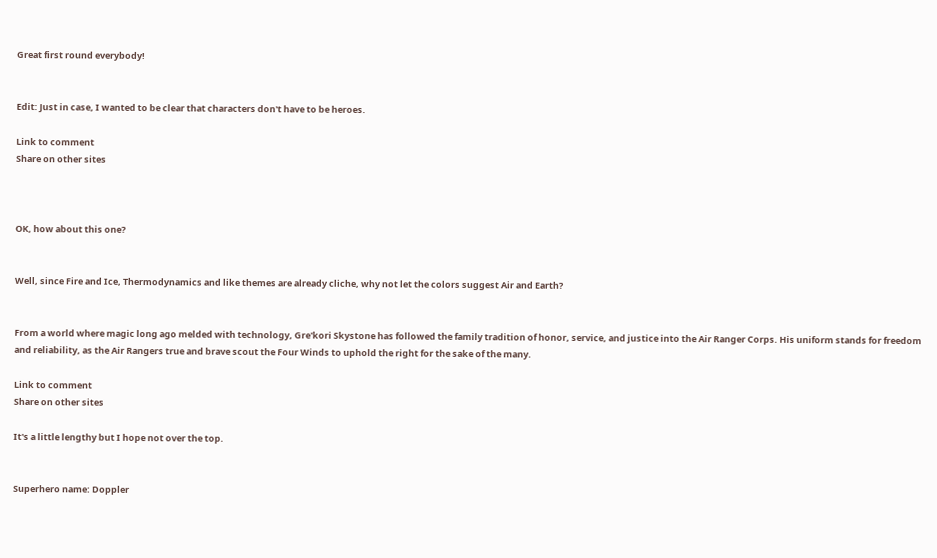Great first round everybody!


Edit: Just in case, I wanted to be clear that characters don't have to be heroes.

Link to comment
Share on other sites



OK, how about this one?


Well, since Fire and Ice, Thermodynamics and like themes are already cliche, why not let the colors suggest Air and Earth?


From a world where magic long ago melded with technology, Gre'kori Skystone has followed the family tradition of honor, service, and justice into the Air Ranger Corps. His uniform stands for freedom and reliability, as the Air Rangers true and brave scout the Four Winds to uphold the right for the sake of the many.

Link to comment
Share on other sites

It's a little lengthy but I hope not over the top.


Superhero name: Doppler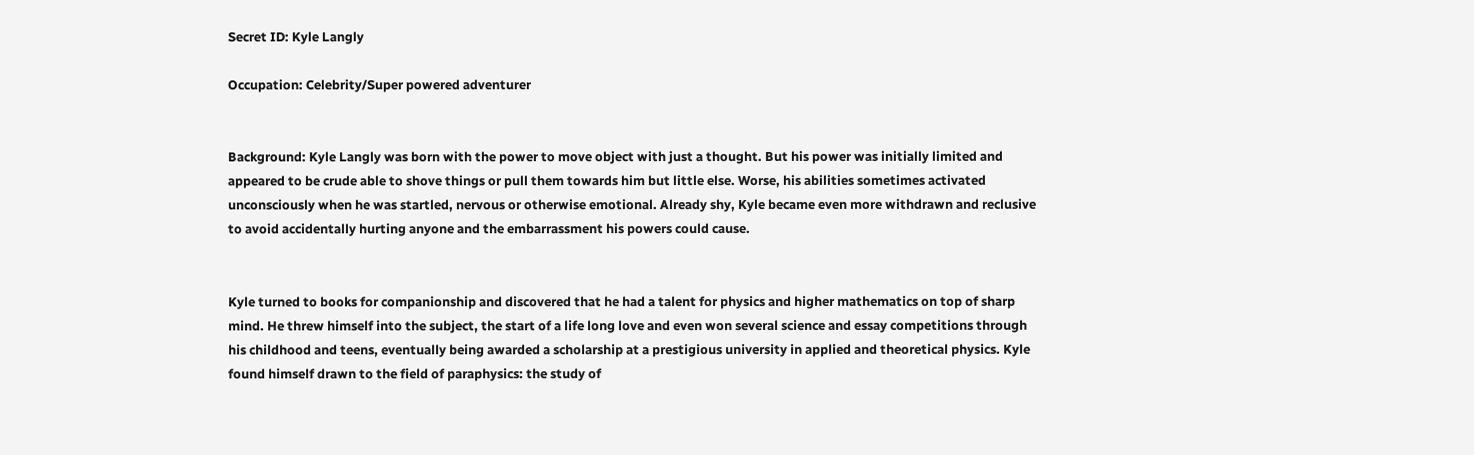Secret ID: Kyle Langly

Occupation: Celebrity/Super powered adventurer


Background: Kyle Langly was born with the power to move object with just a thought. But his power was initially limited and appeared to be crude able to shove things or pull them towards him but little else. Worse, his abilities sometimes activated unconsciously when he was startled, nervous or otherwise emotional. Already shy, Kyle became even more withdrawn and reclusive to avoid accidentally hurting anyone and the embarrassment his powers could cause.


Kyle turned to books for companionship and discovered that he had a talent for physics and higher mathematics on top of sharp mind. He threw himself into the subject, the start of a life long love and even won several science and essay competitions through his childhood and teens, eventually being awarded a scholarship at a prestigious university in applied and theoretical physics. Kyle found himself drawn to the field of paraphysics: the study of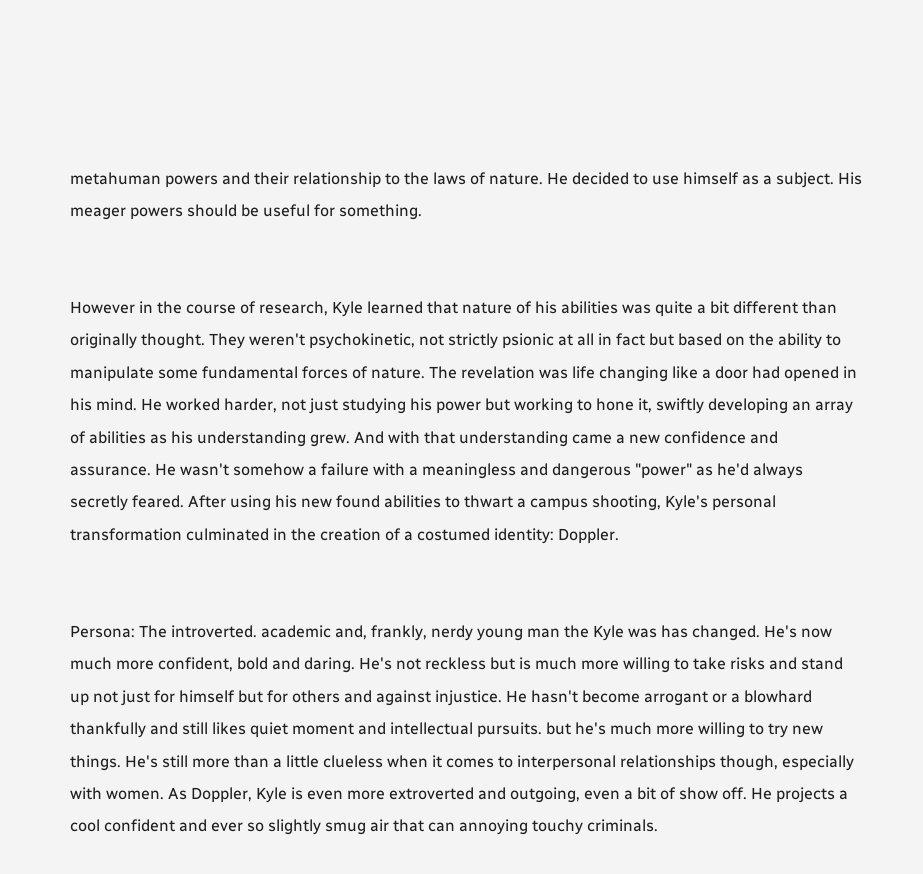metahuman powers and their relationship to the laws of nature. He decided to use himself as a subject. His meager powers should be useful for something.


However in the course of research, Kyle learned that nature of his abilities was quite a bit different than originally thought. They weren't psychokinetic, not strictly psionic at all in fact but based on the ability to manipulate some fundamental forces of nature. The revelation was life changing like a door had opened in his mind. He worked harder, not just studying his power but working to hone it, swiftly developing an array of abilities as his understanding grew. And with that understanding came a new confidence and assurance. He wasn't somehow a failure with a meaningless and dangerous "power" as he'd always secretly feared. After using his new found abilities to thwart a campus shooting, Kyle's personal transformation culminated in the creation of a costumed identity: Doppler.


Persona: The introverted. academic and, frankly, nerdy young man the Kyle was has changed. He's now much more confident, bold and daring. He's not reckless but is much more willing to take risks and stand up not just for himself but for others and against injustice. He hasn't become arrogant or a blowhard thankfully and still likes quiet moment and intellectual pursuits. but he's much more willing to try new things. He's still more than a little clueless when it comes to interpersonal relationships though, especially with women. As Doppler, Kyle is even more extroverted and outgoing, even a bit of show off. He projects a cool confident and ever so slightly smug air that can annoying touchy criminals.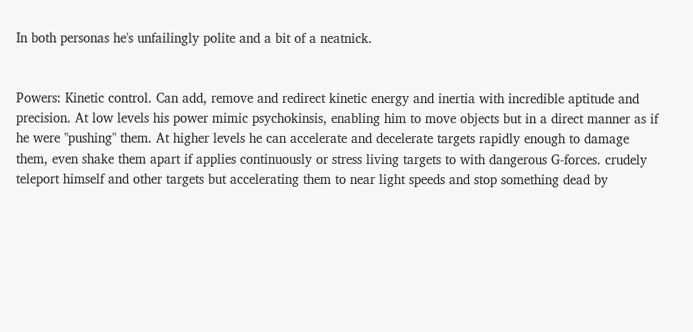In both personas he's unfailingly polite and a bit of a neatnick.


Powers: Kinetic control. Can add, remove and redirect kinetic energy and inertia with incredible aptitude and precision. At low levels his power mimic psychokinsis, enabling him to move objects but in a direct manner as if he were "pushing" them. At higher levels he can accelerate and decelerate targets rapidly enough to damage them, even shake them apart if applies continuously or stress living targets to with dangerous G-forces. crudely teleport himself and other targets but accelerating them to near light speeds and stop something dead by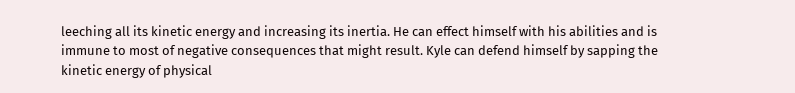leeching all its kinetic energy and increasing its inertia. He can effect himself with his abilities and is immune to most of negative consequences that might result. Kyle can defend himself by sapping the kinetic energy of physical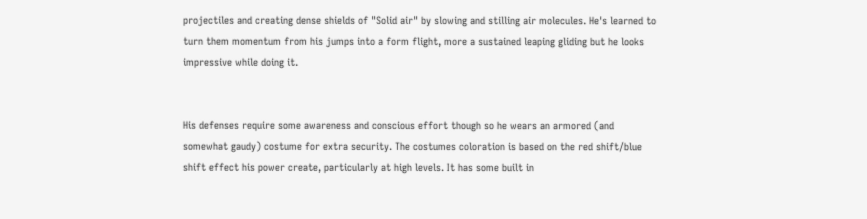projectiles and creating dense shields of "Solid air" by slowing and stilling air molecules. He's learned to turn them momentum from his jumps into a form flight, more a sustained leaping gliding but he looks impressive while doing it.


His defenses require some awareness and conscious effort though so he wears an armored (and somewhat gaudy) costume for extra security. The costumes coloration is based on the red shift/blue shift effect his power create, particularly at high levels. It has some built in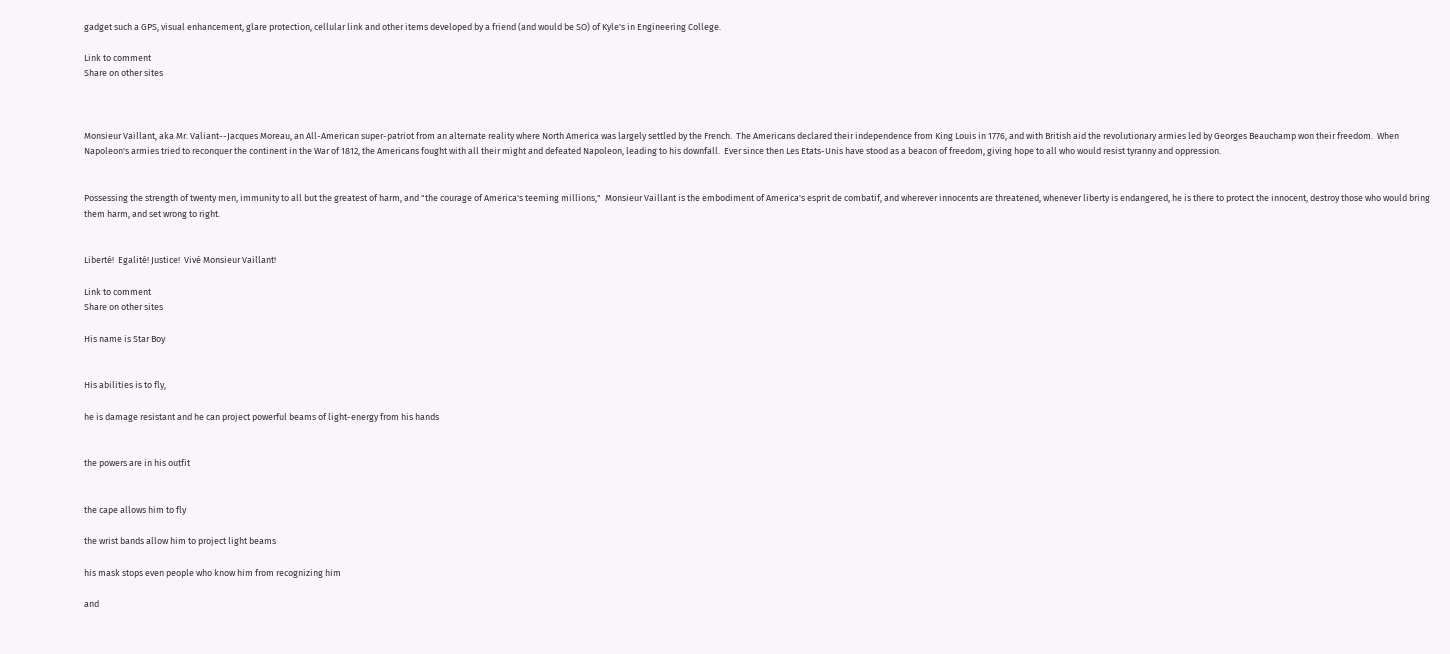gadget such a GPS, visual enhancement, glare protection, cellular link and other items developed by a friend (and would be SO) of Kyle's in Engineering College.

Link to comment
Share on other sites



Monsieur Vaillant, aka Mr. Valiant--Jacques Moreau, an All-American super-patriot from an alternate reality where North America was largely settled by the French.  The Americans declared their independence from King Louis in 1776, and with British aid the revolutionary armies led by Georges Beauchamp won their freedom.  When Napoleon's armies tried to reconquer the continent in the War of 1812, the Americans fought with all their might and defeated Napoleon, leading to his downfall.  Ever since then Les Etats-Unis have stood as a beacon of freedom, giving hope to all who would resist tyranny and oppression.


Possessing the strength of twenty men, immunity to all but the greatest of harm, and "the courage of America's teeming millions,"  Monsieur Vaillant is the embodiment of America's esprit de combatif, and wherever innocents are threatened, whenever liberty is endangered, he is there to protect the innocent, destroy those who would bring them harm, and set wrong to right.


Liberté!  Egalité! Justice!  Vivé Monsieur Vaillant!

Link to comment
Share on other sites

His name is Star Boy


His abilities is to fly,

he is damage resistant and he can project powerful beams of light-energy from his hands


the powers are in his outfit


the cape allows him to fly

the wrist bands allow him to project light beams

his mask stops even people who know him from recognizing him

and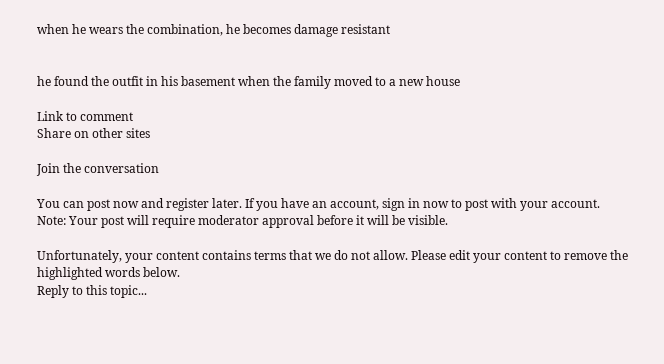when he wears the combination, he becomes damage resistant


he found the outfit in his basement when the family moved to a new house

Link to comment
Share on other sites

Join the conversation

You can post now and register later. If you have an account, sign in now to post with your account.
Note: Your post will require moderator approval before it will be visible.

Unfortunately, your content contains terms that we do not allow. Please edit your content to remove the highlighted words below.
Reply to this topic...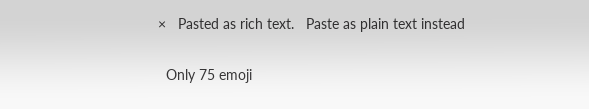×   Pasted as rich text.   Paste as plain text instead

  Only 75 emoji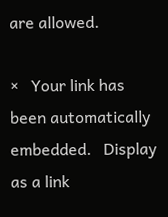are allowed.

×   Your link has been automatically embedded.   Display as a link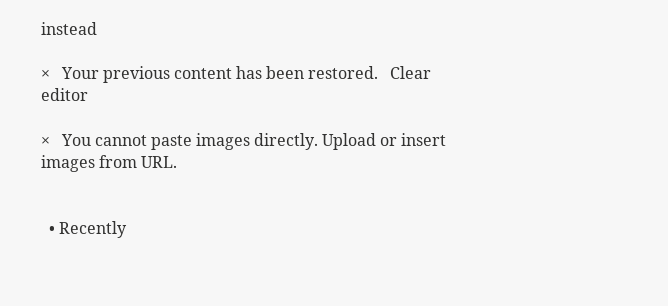instead

×   Your previous content has been restored.   Clear editor

×   You cannot paste images directly. Upload or insert images from URL.


  • Recently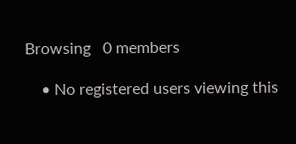Browsing   0 members

    • No registered users viewing this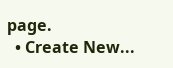page.
  • Create New...